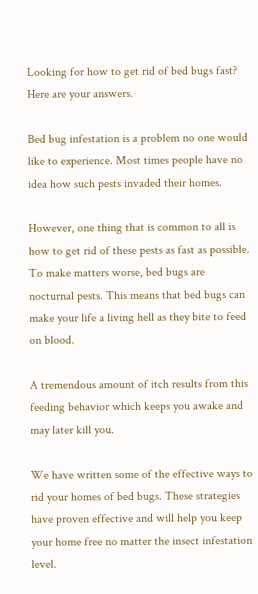Looking for how to get rid of bed bugs fast? Here are your answers.

Bed bug infestation is a problem no one would like to experience. Most times people have no idea how such pests invaded their homes.

However, one thing that is common to all is how to get rid of these pests as fast as possible. To make matters worse, bed bugs are nocturnal pests. This means that bed bugs can make your life a living hell as they bite to feed on blood.

A tremendous amount of itch results from this feeding behavior which keeps you awake and may later kill you.

We have written some of the effective ways to rid your homes of bed bugs. These strategies have proven effective and will help you keep your home free no matter the insect infestation level.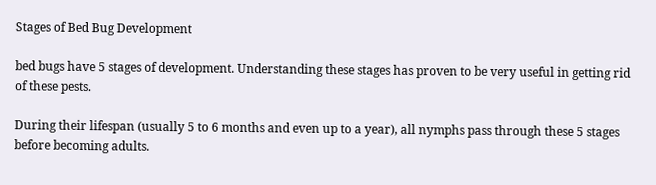Stages of Bed Bug Development

bed bugs have 5 stages of development. Understanding these stages has proven to be very useful in getting rid of these pests.

During their lifespan (usually 5 to 6 months and even up to a year), all nymphs pass through these 5 stages before becoming adults.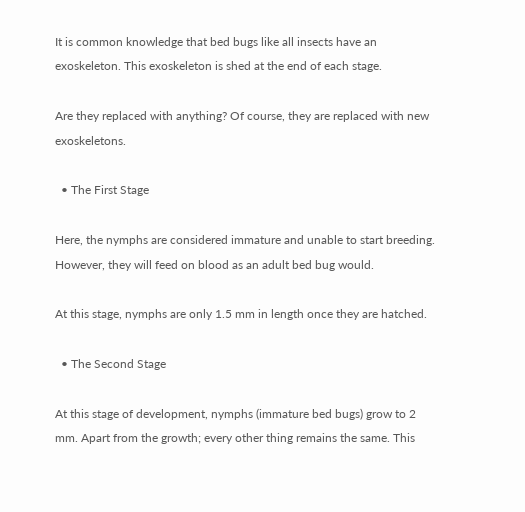It is common knowledge that bed bugs like all insects have an exoskeleton. This exoskeleton is shed at the end of each stage.

Are they replaced with anything? Of course, they are replaced with new exoskeletons.

  • The First Stage

Here, the nymphs are considered immature and unable to start breeding. However, they will feed on blood as an adult bed bug would.

At this stage, nymphs are only 1.5 mm in length once they are hatched.

  • The Second Stage

At this stage of development, nymphs (immature bed bugs) grow to 2 mm. Apart from the growth; every other thing remains the same. This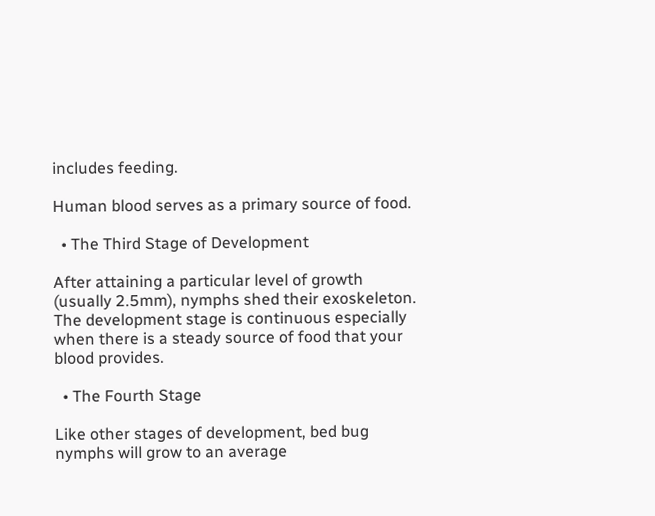includes feeding.

Human blood serves as a primary source of food.

  • The Third Stage of Development

After attaining a particular level of growth (usually 2.5mm), nymphs shed their exoskeleton. The development stage is continuous especially when there is a steady source of food that your blood provides.

  • The Fourth Stage

Like other stages of development, bed bug nymphs will grow to an average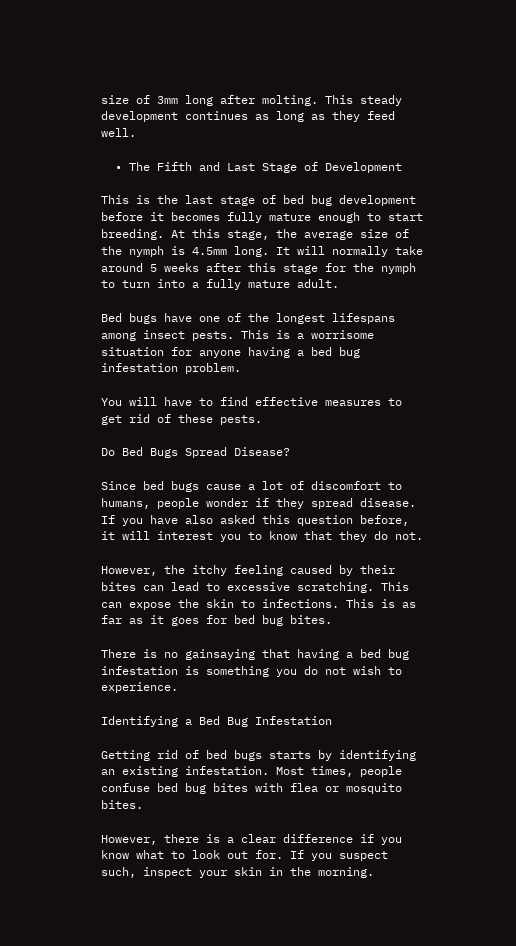size of 3mm long after molting. This steady development continues as long as they feed well.

  • The Fifth and Last Stage of Development

This is the last stage of bed bug development before it becomes fully mature enough to start breeding. At this stage, the average size of the nymph is 4.5mm long. It will normally take around 5 weeks after this stage for the nymph to turn into a fully mature adult.

Bed bugs have one of the longest lifespans among insect pests. This is a worrisome situation for anyone having a bed bug infestation problem.

You will have to find effective measures to get rid of these pests.

Do Bed Bugs Spread Disease?

Since bed bugs cause a lot of discomfort to humans, people wonder if they spread disease. If you have also asked this question before, it will interest you to know that they do not.

However, the itchy feeling caused by their bites can lead to excessive scratching. This can expose the skin to infections. This is as far as it goes for bed bug bites.

There is no gainsaying that having a bed bug infestation is something you do not wish to experience.

Identifying a Bed Bug Infestation

Getting rid of bed bugs starts by identifying an existing infestation. Most times, people confuse bed bug bites with flea or mosquito bites.

However, there is a clear difference if you know what to look out for. If you suspect such, inspect your skin in the morning.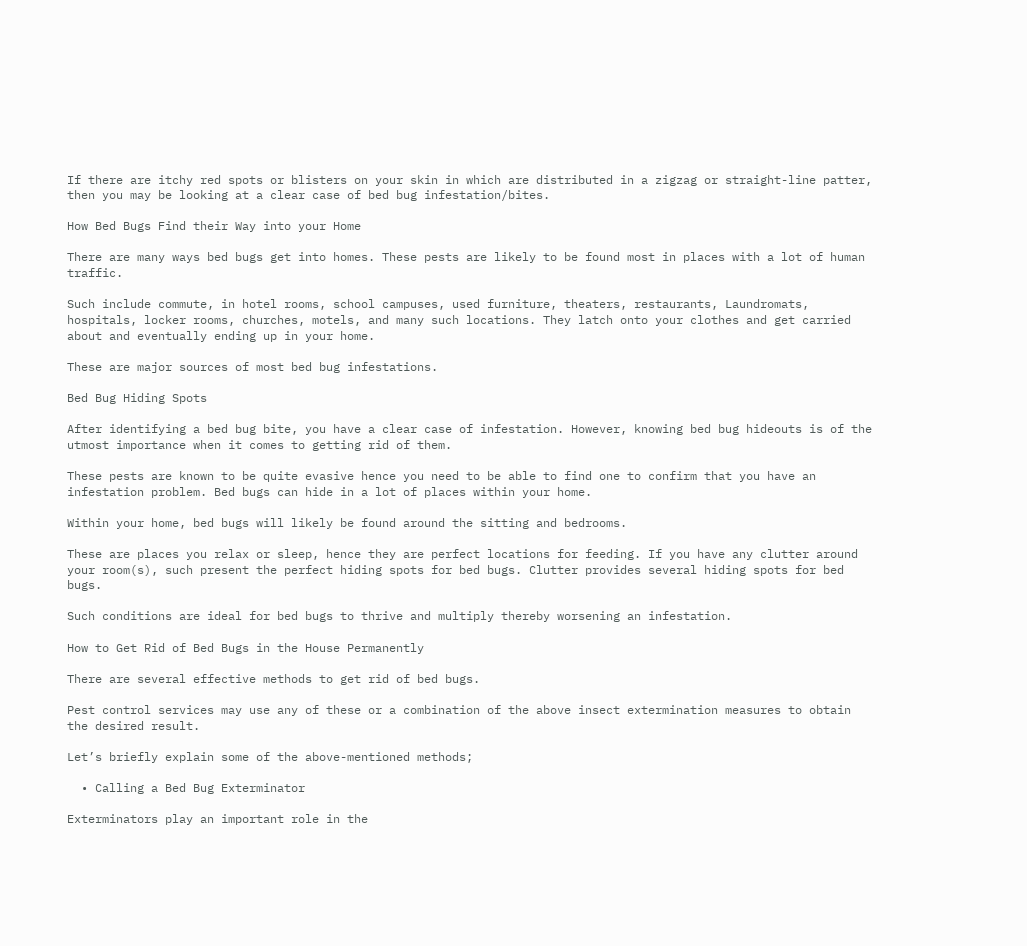If there are itchy red spots or blisters on your skin in which are distributed in a zigzag or straight-line patter, then you may be looking at a clear case of bed bug infestation/bites.

How Bed Bugs Find their Way into your Home

There are many ways bed bugs get into homes. These pests are likely to be found most in places with a lot of human traffic.

Such include commute, in hotel rooms, school campuses, used furniture, theaters, restaurants, Laundromats, hospitals, locker rooms, churches, motels, and many such locations. They latch onto your clothes and get carried about and eventually ending up in your home.

These are major sources of most bed bug infestations.

Bed Bug Hiding Spots

After identifying a bed bug bite, you have a clear case of infestation. However, knowing bed bug hideouts is of the utmost importance when it comes to getting rid of them.

These pests are known to be quite evasive hence you need to be able to find one to confirm that you have an infestation problem. Bed bugs can hide in a lot of places within your home.

Within your home, bed bugs will likely be found around the sitting and bedrooms.

These are places you relax or sleep, hence they are perfect locations for feeding. If you have any clutter around your room(s), such present the perfect hiding spots for bed bugs. Clutter provides several hiding spots for bed bugs.

Such conditions are ideal for bed bugs to thrive and multiply thereby worsening an infestation.

How to Get Rid of Bed Bugs in the House Permanently

There are several effective methods to get rid of bed bugs.

Pest control services may use any of these or a combination of the above insect extermination measures to obtain the desired result.

Let’s briefly explain some of the above-mentioned methods;

  • Calling a Bed Bug Exterminator

Exterminators play an important role in the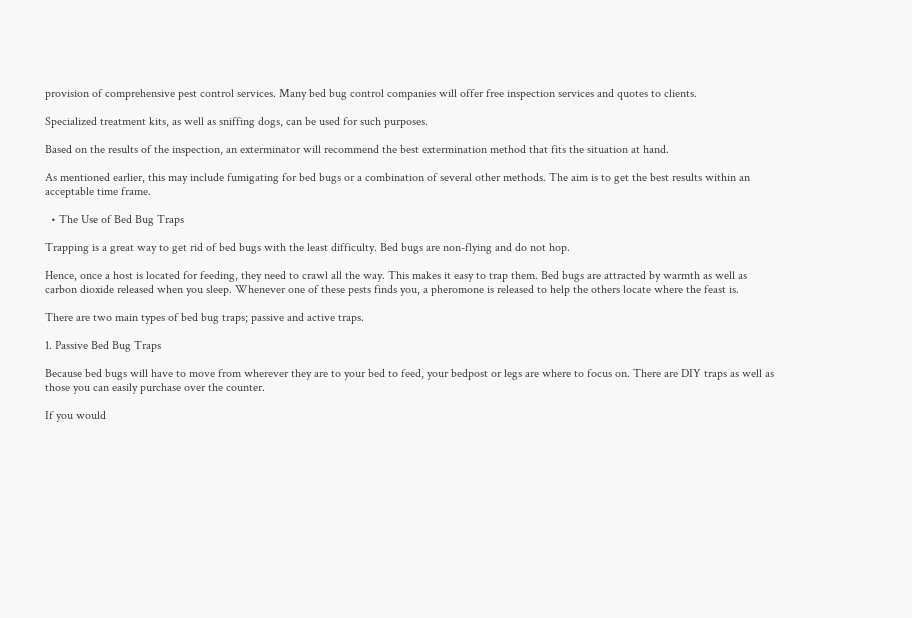provision of comprehensive pest control services. Many bed bug control companies will offer free inspection services and quotes to clients.

Specialized treatment kits, as well as sniffing dogs, can be used for such purposes.

Based on the results of the inspection, an exterminator will recommend the best extermination method that fits the situation at hand.

As mentioned earlier, this may include fumigating for bed bugs or a combination of several other methods. The aim is to get the best results within an acceptable time frame.

  • The Use of Bed Bug Traps

Trapping is a great way to get rid of bed bugs with the least difficulty. Bed bugs are non-flying and do not hop.

Hence, once a host is located for feeding, they need to crawl all the way. This makes it easy to trap them. Bed bugs are attracted by warmth as well as carbon dioxide released when you sleep. Whenever one of these pests finds you, a pheromone is released to help the others locate where the feast is.

There are two main types of bed bug traps; passive and active traps.

1. Passive Bed Bug Traps

Because bed bugs will have to move from wherever they are to your bed to feed, your bedpost or legs are where to focus on. There are DIY traps as well as those you can easily purchase over the counter.

If you would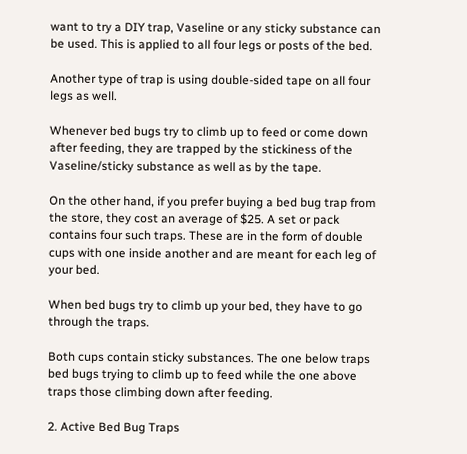want to try a DIY trap, Vaseline or any sticky substance can be used. This is applied to all four legs or posts of the bed.

Another type of trap is using double-sided tape on all four legs as well.

Whenever bed bugs try to climb up to feed or come down after feeding, they are trapped by the stickiness of the Vaseline/sticky substance as well as by the tape.

On the other hand, if you prefer buying a bed bug trap from the store, they cost an average of $25. A set or pack contains four such traps. These are in the form of double cups with one inside another and are meant for each leg of your bed.

When bed bugs try to climb up your bed, they have to go through the traps.

Both cups contain sticky substances. The one below traps bed bugs trying to climb up to feed while the one above traps those climbing down after feeding.

2. Active Bed Bug Traps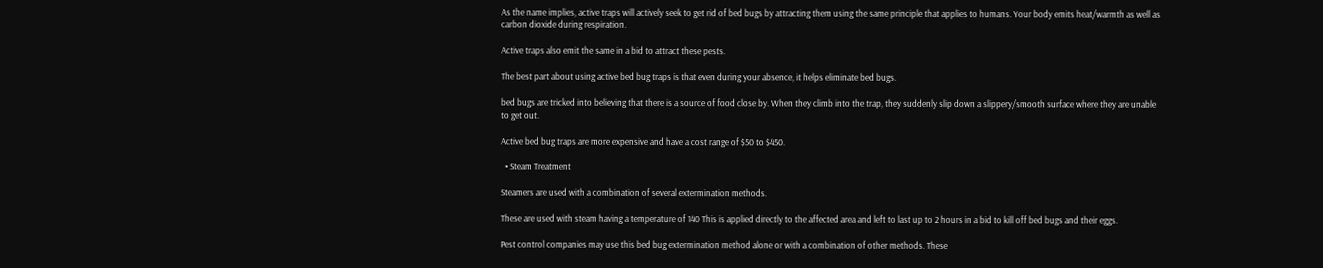As the name implies, active traps will actively seek to get rid of bed bugs by attracting them using the same principle that applies to humans. Your body emits heat/warmth as well as carbon dioxide during respiration.

Active traps also emit the same in a bid to attract these pests.

The best part about using active bed bug traps is that even during your absence, it helps eliminate bed bugs.

bed bugs are tricked into believing that there is a source of food close by. When they climb into the trap, they suddenly slip down a slippery/smooth surface where they are unable to get out.

Active bed bug traps are more expensive and have a cost range of $50 to $450.

  • Steam Treatment

Steamers are used with a combination of several extermination methods.

These are used with steam having a temperature of 140 This is applied directly to the affected area and left to last up to 2 hours in a bid to kill off bed bugs and their eggs.

Pest control companies may use this bed bug extermination method alone or with a combination of other methods. These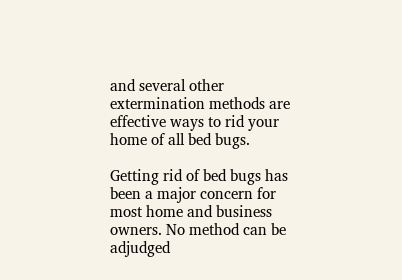and several other extermination methods are effective ways to rid your home of all bed bugs.

Getting rid of bed bugs has been a major concern for most home and business owners. No method can be adjudged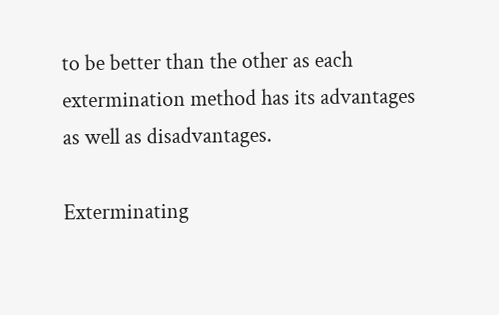to be better than the other as each extermination method has its advantages as well as disadvantages.

Exterminating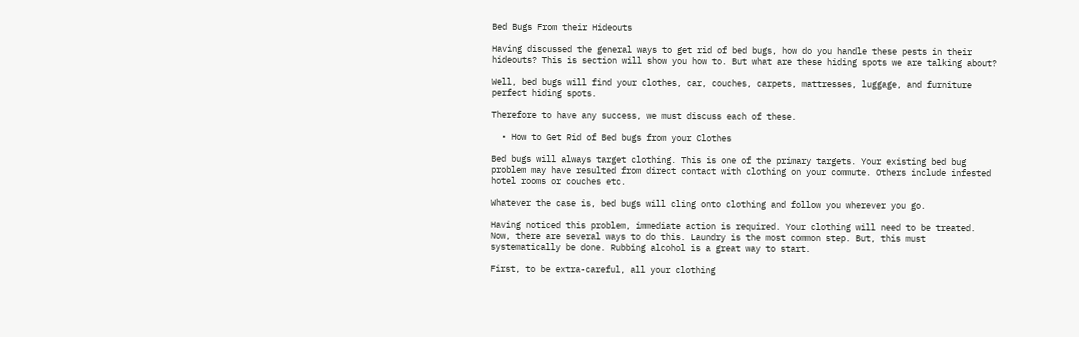Bed Bugs From their Hideouts

Having discussed the general ways to get rid of bed bugs, how do you handle these pests in their hideouts? This is section will show you how to. But what are these hiding spots we are talking about?

Well, bed bugs will find your clothes, car, couches, carpets, mattresses, luggage, and furniture perfect hiding spots.

Therefore to have any success, we must discuss each of these.

  • How to Get Rid of Bed bugs from your Clothes

Bed bugs will always target clothing. This is one of the primary targets. Your existing bed bug problem may have resulted from direct contact with clothing on your commute. Others include infested hotel rooms or couches etc.

Whatever the case is, bed bugs will cling onto clothing and follow you wherever you go.

Having noticed this problem, immediate action is required. Your clothing will need to be treated. Now, there are several ways to do this. Laundry is the most common step. But, this must systematically be done. Rubbing alcohol is a great way to start.

First, to be extra-careful, all your clothing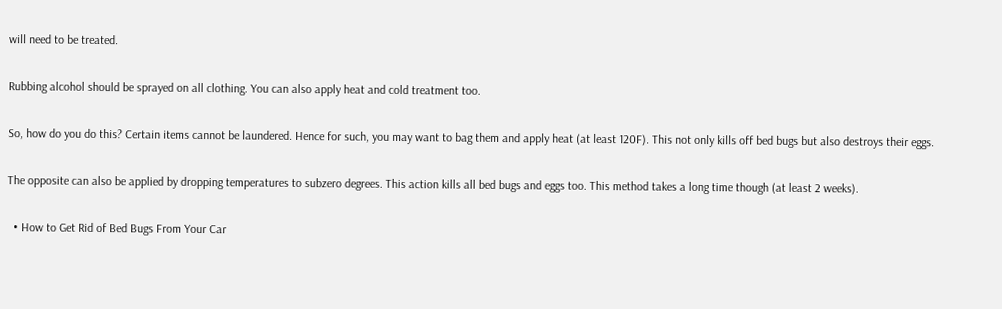will need to be treated.

Rubbing alcohol should be sprayed on all clothing. You can also apply heat and cold treatment too.

So, how do you do this? Certain items cannot be laundered. Hence for such, you may want to bag them and apply heat (at least 120F). This not only kills off bed bugs but also destroys their eggs.

The opposite can also be applied by dropping temperatures to subzero degrees. This action kills all bed bugs and eggs too. This method takes a long time though (at least 2 weeks).

  • How to Get Rid of Bed Bugs From Your Car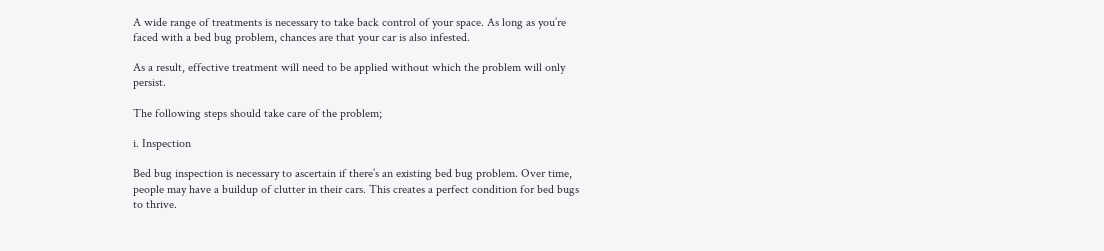A wide range of treatments is necessary to take back control of your space. As long as you’re faced with a bed bug problem, chances are that your car is also infested.

As a result, effective treatment will need to be applied without which the problem will only persist.

The following steps should take care of the problem;

i. Inspection

Bed bug inspection is necessary to ascertain if there’s an existing bed bug problem. Over time, people may have a buildup of clutter in their cars. This creates a perfect condition for bed bugs to thrive.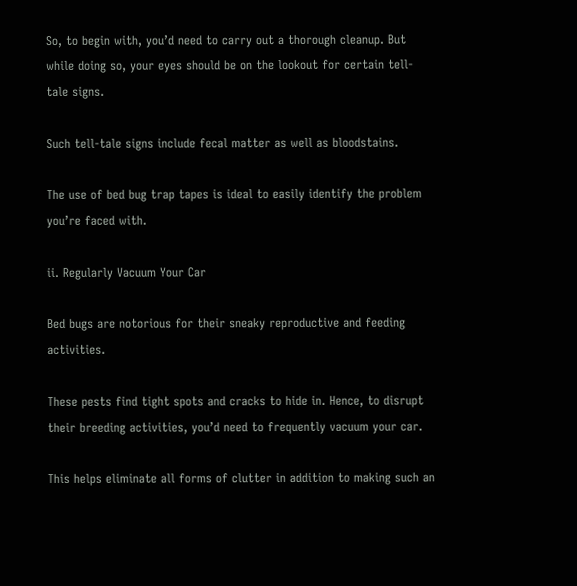So, to begin with, you’d need to carry out a thorough cleanup. But while doing so, your eyes should be on the lookout for certain tell-tale signs.

Such tell-tale signs include fecal matter as well as bloodstains.

The use of bed bug trap tapes is ideal to easily identify the problem you’re faced with.

ii. Regularly Vacuum Your Car

Bed bugs are notorious for their sneaky reproductive and feeding activities.

These pests find tight spots and cracks to hide in. Hence, to disrupt their breeding activities, you’d need to frequently vacuum your car.

This helps eliminate all forms of clutter in addition to making such an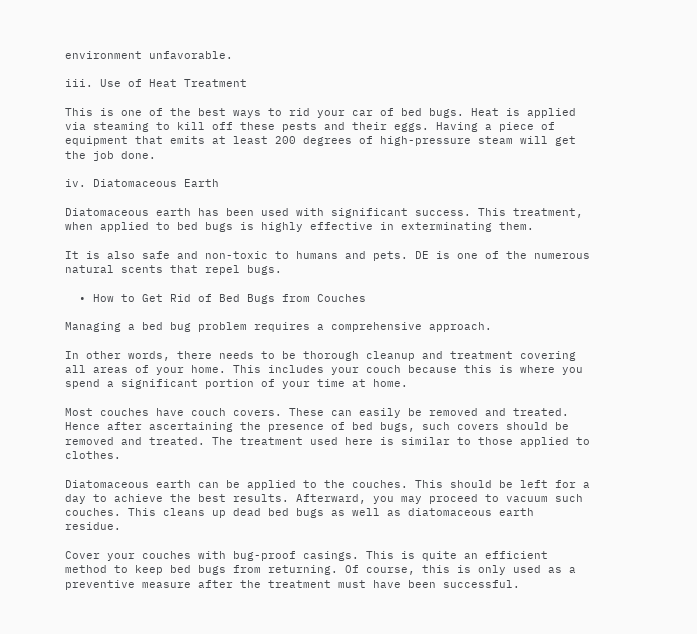environment unfavorable.

iii. Use of Heat Treatment

This is one of the best ways to rid your car of bed bugs. Heat is applied via steaming to kill off these pests and their eggs. Having a piece of equipment that emits at least 200 degrees of high-pressure steam will get the job done.

iv. Diatomaceous Earth

Diatomaceous earth has been used with significant success. This treatment, when applied to bed bugs is highly effective in exterminating them.

It is also safe and non-toxic to humans and pets. DE is one of the numerous natural scents that repel bugs.

  • How to Get Rid of Bed Bugs from Couches

Managing a bed bug problem requires a comprehensive approach.

In other words, there needs to be thorough cleanup and treatment covering all areas of your home. This includes your couch because this is where you spend a significant portion of your time at home.

Most couches have couch covers. These can easily be removed and treated. Hence after ascertaining the presence of bed bugs, such covers should be removed and treated. The treatment used here is similar to those applied to clothes.

Diatomaceous earth can be applied to the couches. This should be left for a day to achieve the best results. Afterward, you may proceed to vacuum such couches. This cleans up dead bed bugs as well as diatomaceous earth residue.

Cover your couches with bug-proof casings. This is quite an efficient method to keep bed bugs from returning. Of course, this is only used as a preventive measure after the treatment must have been successful.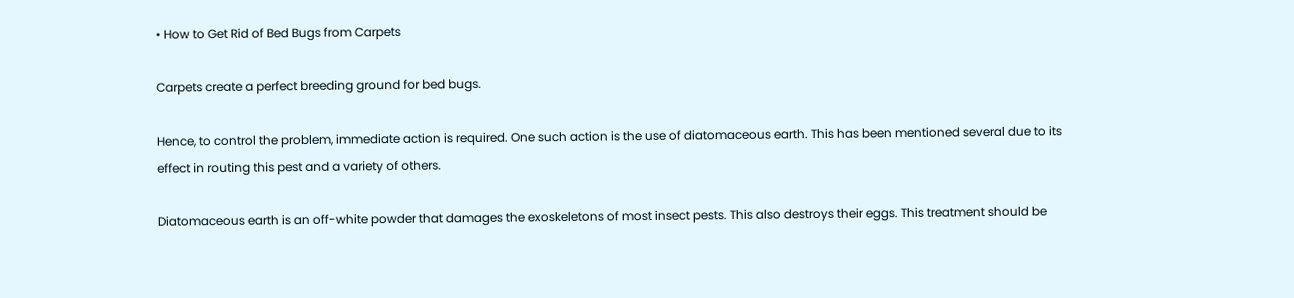• How to Get Rid of Bed Bugs from Carpets

Carpets create a perfect breeding ground for bed bugs.

Hence, to control the problem, immediate action is required. One such action is the use of diatomaceous earth. This has been mentioned several due to its effect in routing this pest and a variety of others.

Diatomaceous earth is an off-white powder that damages the exoskeletons of most insect pests. This also destroys their eggs. This treatment should be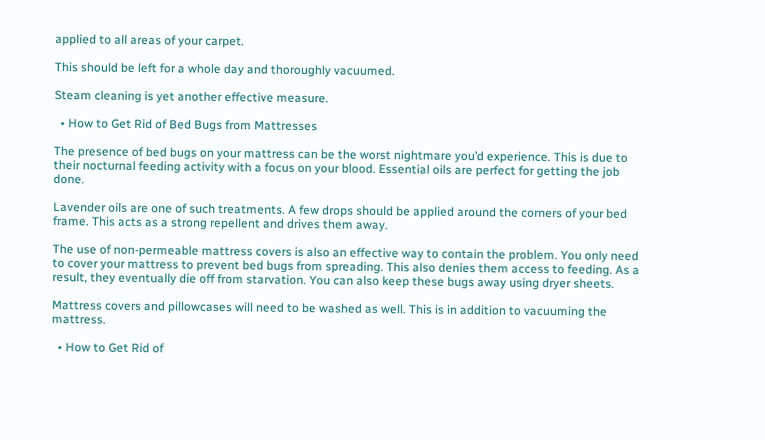applied to all areas of your carpet.

This should be left for a whole day and thoroughly vacuumed.

Steam cleaning is yet another effective measure.

  • How to Get Rid of Bed Bugs from Mattresses

The presence of bed bugs on your mattress can be the worst nightmare you’d experience. This is due to their nocturnal feeding activity with a focus on your blood. Essential oils are perfect for getting the job done.

Lavender oils are one of such treatments. A few drops should be applied around the corners of your bed frame. This acts as a strong repellent and drives them away.

The use of non-permeable mattress covers is also an effective way to contain the problem. You only need to cover your mattress to prevent bed bugs from spreading. This also denies them access to feeding. As a result, they eventually die off from starvation. You can also keep these bugs away using dryer sheets.

Mattress covers and pillowcases will need to be washed as well. This is in addition to vacuuming the mattress.

  • How to Get Rid of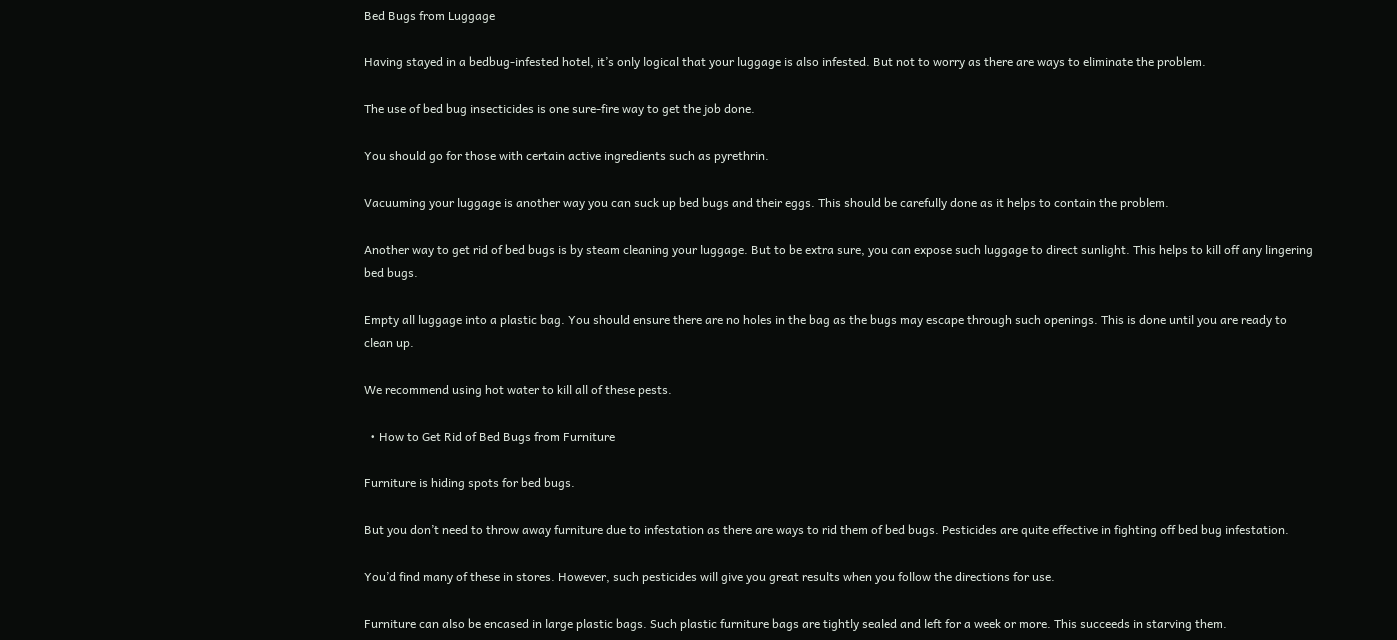Bed Bugs from Luggage

Having stayed in a bedbug-infested hotel, it’s only logical that your luggage is also infested. But not to worry as there are ways to eliminate the problem.

The use of bed bug insecticides is one sure-fire way to get the job done.

You should go for those with certain active ingredients such as pyrethrin.

Vacuuming your luggage is another way you can suck up bed bugs and their eggs. This should be carefully done as it helps to contain the problem.

Another way to get rid of bed bugs is by steam cleaning your luggage. But to be extra sure, you can expose such luggage to direct sunlight. This helps to kill off any lingering bed bugs.

Empty all luggage into a plastic bag. You should ensure there are no holes in the bag as the bugs may escape through such openings. This is done until you are ready to clean up.

We recommend using hot water to kill all of these pests.

  • How to Get Rid of Bed Bugs from Furniture

Furniture is hiding spots for bed bugs.

But you don’t need to throw away furniture due to infestation as there are ways to rid them of bed bugs. Pesticides are quite effective in fighting off bed bug infestation.

You’d find many of these in stores. However, such pesticides will give you great results when you follow the directions for use.

Furniture can also be encased in large plastic bags. Such plastic furniture bags are tightly sealed and left for a week or more. This succeeds in starving them.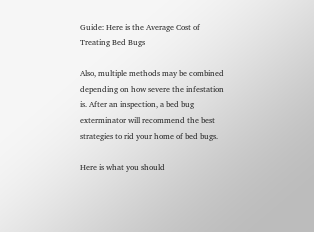Guide: Here is the Average Cost of Treating Bed Bugs

Also, multiple methods may be combined depending on how severe the infestation is. After an inspection, a bed bug exterminator will recommend the best strategies to rid your home of bed bugs.

Here is what you should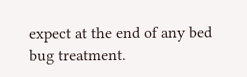expect at the end of any bed bug treatment.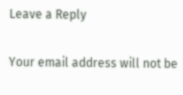Leave a Reply

Your email address will not be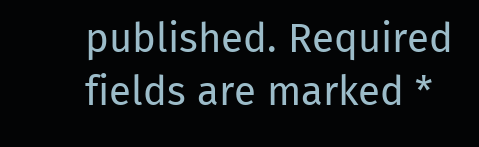published. Required fields are marked *